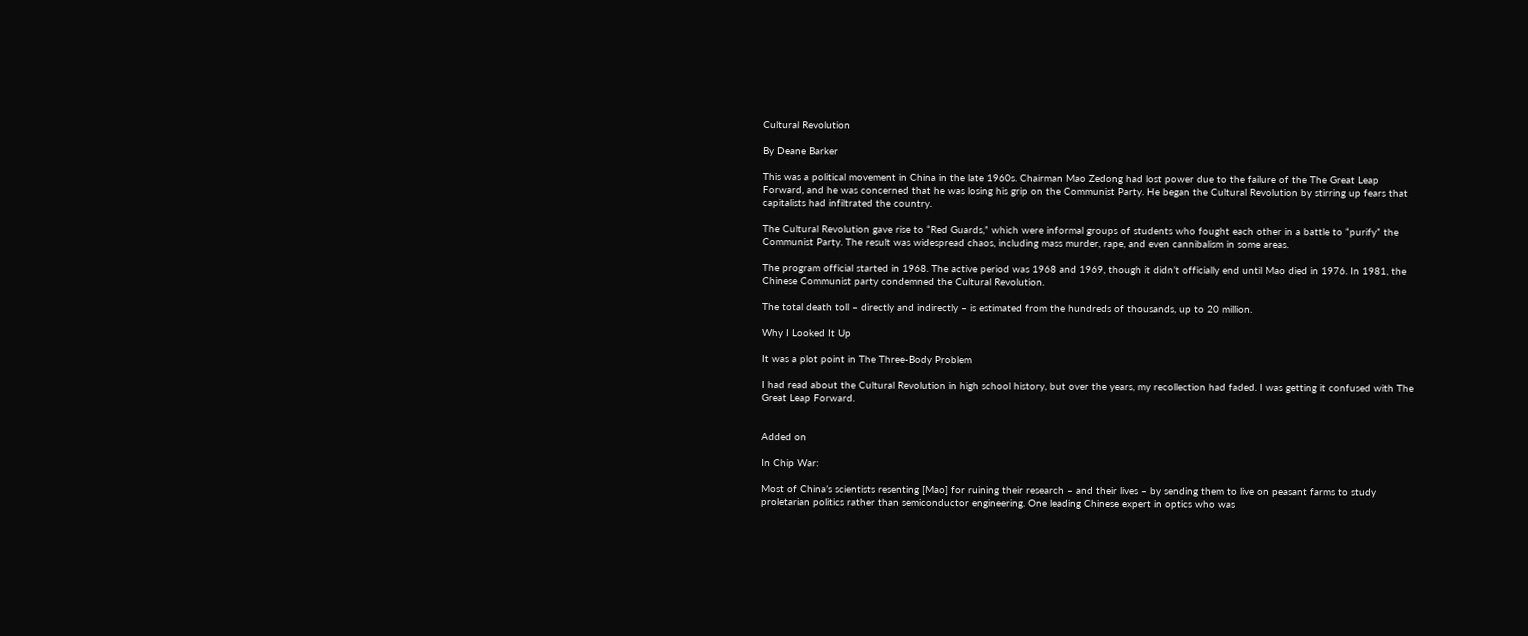Cultural Revolution

By Deane Barker

This was a political movement in China in the late 1960s. Chairman Mao Zedong had lost power due to the failure of the The Great Leap Forward, and he was concerned that he was losing his grip on the Communist Party. He began the Cultural Revolution by stirring up fears that capitalists had infiltrated the country.

The Cultural Revolution gave rise to “Red Guards,” which were informal groups of students who fought each other in a battle to “purify” the Communist Party. The result was widespread chaos, including mass murder, rape, and even cannibalism in some areas.

The program official started in 1968. The active period was 1968 and 1969, though it didn’t officially end until Mao died in 1976. In 1981, the Chinese Communist party condemned the Cultural Revolution.

The total death toll – directly and indirectly – is estimated from the hundreds of thousands, up to 20 million.

Why I Looked It Up

It was a plot point in The Three-Body Problem

I had read about the Cultural Revolution in high school history, but over the years, my recollection had faded. I was getting it confused with The Great Leap Forward.


Added on

In Chip War:

Most of China’s scientists resenting [Mao] for ruining their research – and their lives – by sending them to live on peasant farms to study proletarian politics rather than semiconductor engineering. One leading Chinese expert in optics who was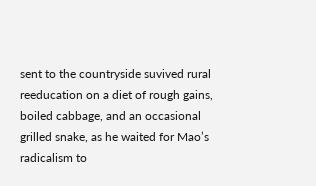sent to the countryside suvived rural reeducation on a diet of rough gains, boiled cabbage, and an occasional grilled snake, as he waited for Mao’s radicalism to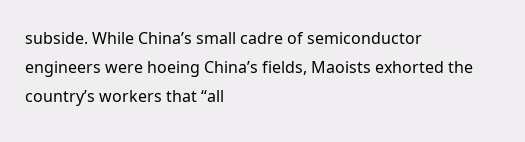subside. While China’s small cadre of semiconductor engineers were hoeing China’s fields, Maoists exhorted the country’s workers that “all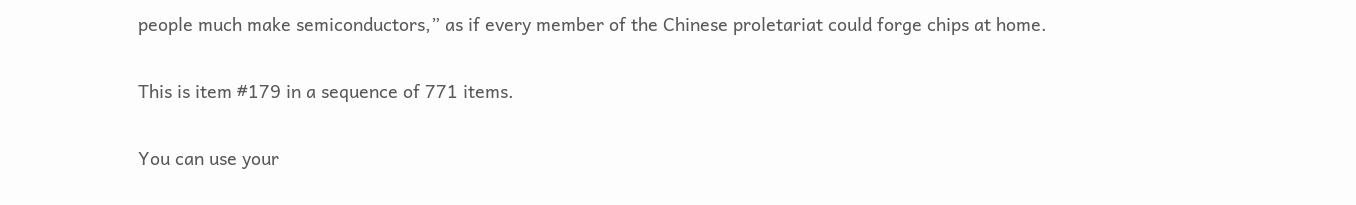people much make semiconductors,” as if every member of the Chinese proletariat could forge chips at home.

This is item #179 in a sequence of 771 items.

You can use your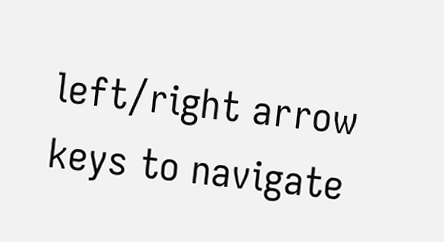left/right arrow keys to navigate